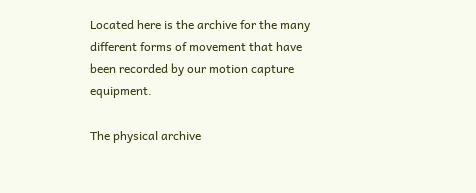Located here is the archive for the many different forms of movement that have been recorded by our motion capture equipment.

The physical archive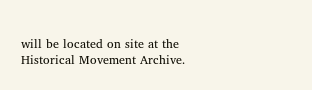will be located on site at the Historical Movement Archive.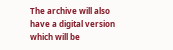The archive will also have a digital version which will be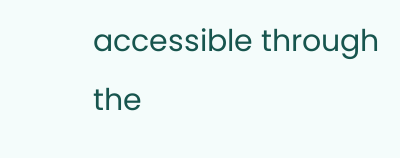accessible through the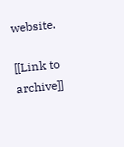website.

[[Link to archive]]